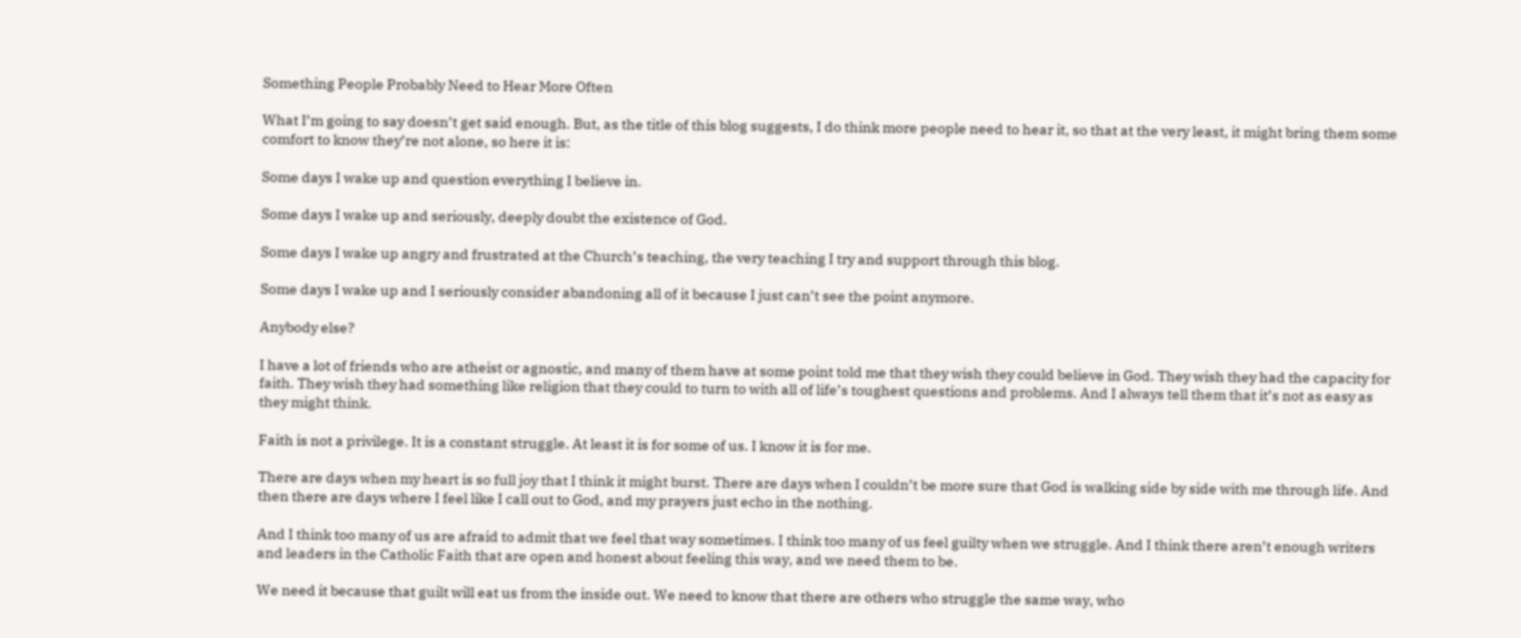Something People Probably Need to Hear More Often

What I’m going to say doesn’t get said enough. But, as the title of this blog suggests, I do think more people need to hear it, so that at the very least, it might bring them some comfort to know they’re not alone, so here it is:

Some days I wake up and question everything I believe in.

Some days I wake up and seriously, deeply doubt the existence of God.

Some days I wake up angry and frustrated at the Church’s teaching, the very teaching I try and support through this blog.

Some days I wake up and I seriously consider abandoning all of it because I just can’t see the point anymore.

Anybody else?

I have a lot of friends who are atheist or agnostic, and many of them have at some point told me that they wish they could believe in God. They wish they had the capacity for faith. They wish they had something like religion that they could to turn to with all of life’s toughest questions and problems. And I always tell them that it’s not as easy as they might think.

Faith is not a privilege. It is a constant struggle. At least it is for some of us. I know it is for me.

There are days when my heart is so full joy that I think it might burst. There are days when I couldn’t be more sure that God is walking side by side with me through life. And then there are days where I feel like I call out to God, and my prayers just echo in the nothing.

And I think too many of us are afraid to admit that we feel that way sometimes. I think too many of us feel guilty when we struggle. And I think there aren’t enough writers and leaders in the Catholic Faith that are open and honest about feeling this way, and we need them to be.

We need it because that guilt will eat us from the inside out. We need to know that there are others who struggle the same way, who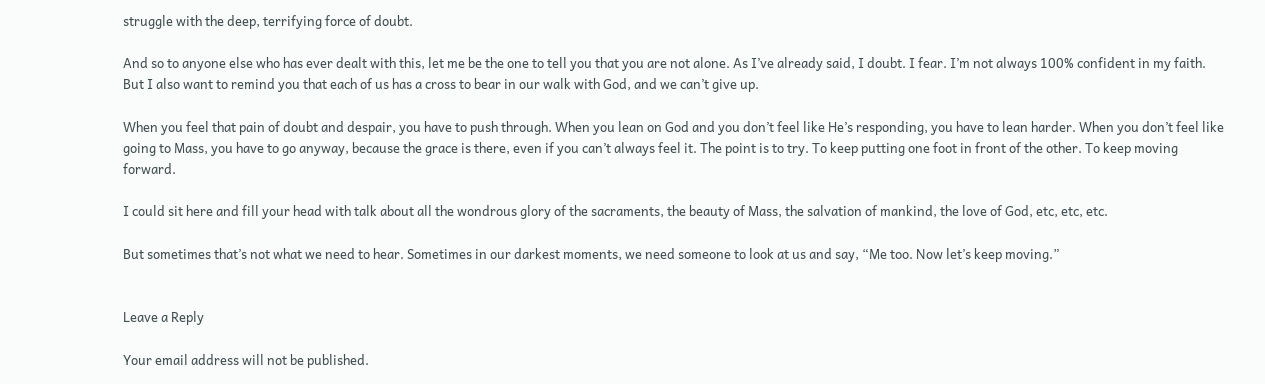struggle with the deep, terrifying force of doubt.

And so to anyone else who has ever dealt with this, let me be the one to tell you that you are not alone. As I’ve already said, I doubt. I fear. I’m not always 100% confident in my faith. But I also want to remind you that each of us has a cross to bear in our walk with God, and we can’t give up.

When you feel that pain of doubt and despair, you have to push through. When you lean on God and you don’t feel like He’s responding, you have to lean harder. When you don’t feel like going to Mass, you have to go anyway, because the grace is there, even if you can’t always feel it. The point is to try. To keep putting one foot in front of the other. To keep moving forward.

I could sit here and fill your head with talk about all the wondrous glory of the sacraments, the beauty of Mass, the salvation of mankind, the love of God, etc, etc, etc.

But sometimes that’s not what we need to hear. Sometimes in our darkest moments, we need someone to look at us and say, “Me too. Now let’s keep moving.”


Leave a Reply

Your email address will not be published.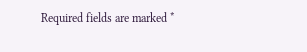Required fields are marked *